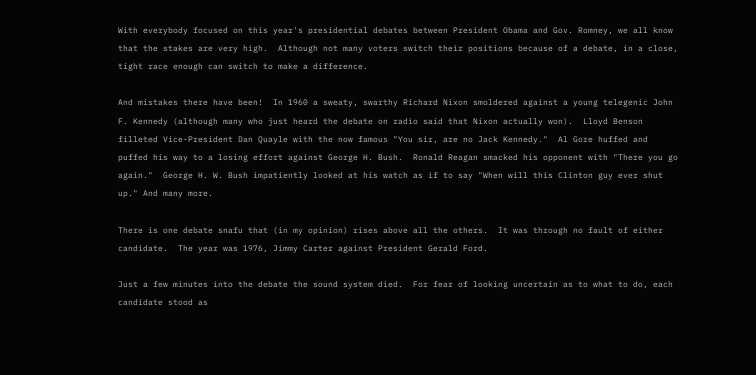With everybody focused on this year's presidential debates between President Obama and Gov. Romney, we all know that the stakes are very high.  Although not many voters switch their positions because of a debate, in a close, tight race enough can switch to make a difference.

And mistakes there have been!  In 1960 a sweaty, swarthy Richard Nixon smoldered against a young telegenic John F. Kennedy (although many who just heard the debate on radio said that Nixon actually won).  Lloyd Benson filleted Vice-President Dan Quayle with the now famous "You sir, are no Jack Kennedy."  Al Gore huffed and puffed his way to a losing effort against George H. Bush.  Ronald Reagan smacked his opponent with "There you go again."  George H. W. Bush impatiently looked at his watch as if to say "When will this Clinton guy ever shut up." And many more.

There is one debate snafu that (in my opinion) rises above all the others.  It was through no fault of either candidate.  The year was 1976, Jimmy Carter against President Gerald Ford.

Just a few minutes into the debate the sound system died.  For fear of looking uncertain as to what to do, each candidate stood as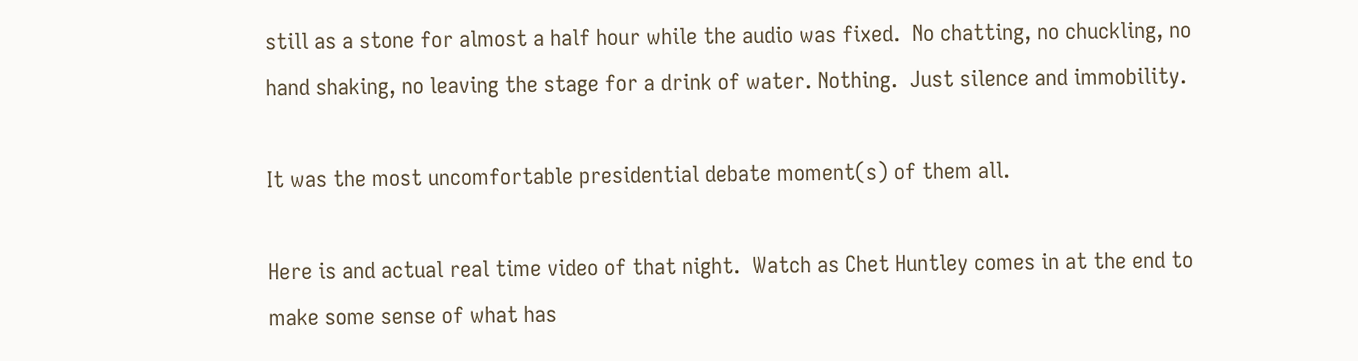still as a stone for almost a half hour while the audio was fixed.  No chatting, no chuckling, no hand shaking, no leaving the stage for a drink of water. Nothing.  Just silence and immobility.

It was the most uncomfortable presidential debate moment(s) of them all.

Here is and actual real time video of that night.  Watch as Chet Huntley comes in at the end to make some sense of what has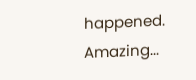happened.  Amazing...